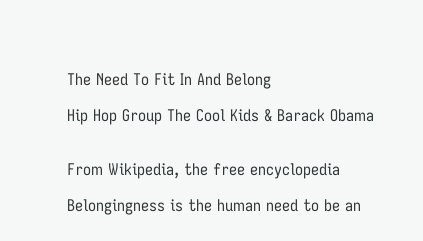The Need To Fit In And Belong

Hip Hop Group The Cool Kids & Barack Obama


From Wikipedia, the free encyclopedia

Belongingness is the human need to be an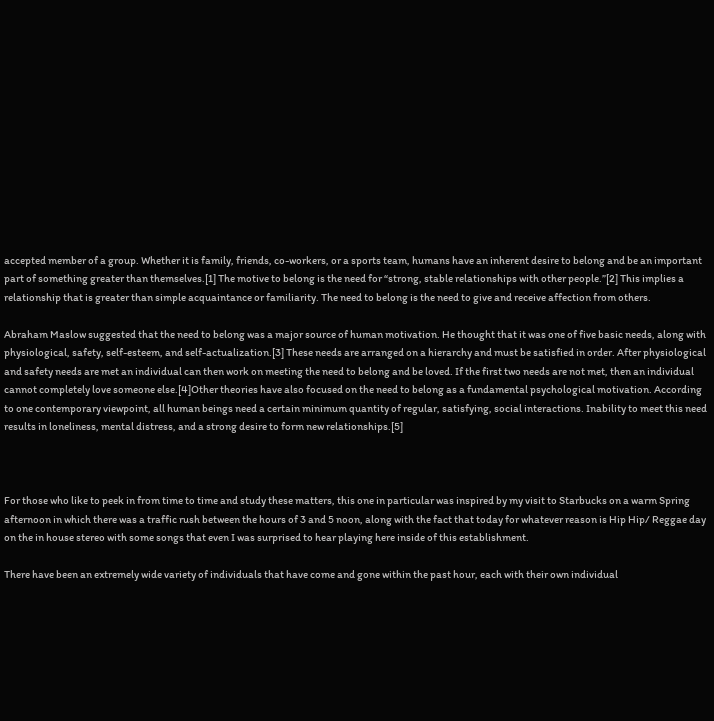accepted member of a group. Whether it is family, friends, co-workers, or a sports team, humans have an inherent desire to belong and be an important part of something greater than themselves.[1] The motive to belong is the need for “strong, stable relationships with other people.”[2] This implies a relationship that is greater than simple acquaintance or familiarity. The need to belong is the need to give and receive affection from others.

Abraham Maslow suggested that the need to belong was a major source of human motivation. He thought that it was one of five basic needs, along with physiological, safety, self-esteem, and self-actualization.[3] These needs are arranged on a hierarchy and must be satisfied in order. After physiological and safety needs are met an individual can then work on meeting the need to belong and be loved. If the first two needs are not met, then an individual cannot completely love someone else.[4]Other theories have also focused on the need to belong as a fundamental psychological motivation. According to one contemporary viewpoint, all human beings need a certain minimum quantity of regular, satisfying, social interactions. Inability to meet this need results in loneliness, mental distress, and a strong desire to form new relationships.[5]



For those who like to peek in from time to time and study these matters, this one in particular was inspired by my visit to Starbucks on a warm Spring afternoon in which there was a traffic rush between the hours of 3 and 5 noon, along with the fact that today for whatever reason is Hip Hip/ Reggae day on the in house stereo with some songs that even I was surprised to hear playing here inside of this establishment.

There have been an extremely wide variety of individuals that have come and gone within the past hour, each with their own individual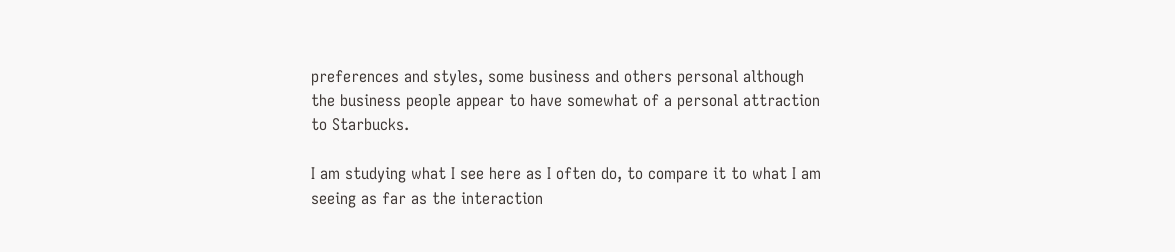preferences and styles, some business and others personal although the business people appear to have somewhat of a personal attraction to Starbucks.

I am studying what I see here as I often do, to compare it to what I am seeing as far as the interaction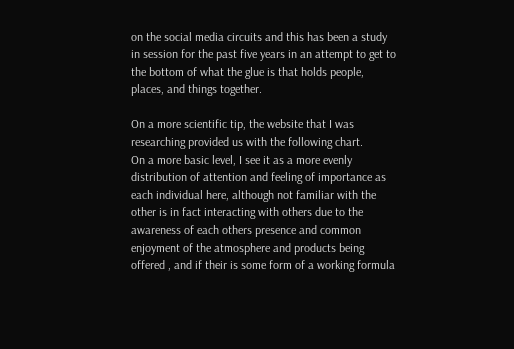on the social media circuits and this has been a study in session for the past five years in an attempt to get to the bottom of what the glue is that holds people, places, and things together.

On a more scientific tip, the website that I was researching provided us with the following chart.
On a more basic level, I see it as a more evenly distribution of attention and feeling of importance as each individual here, although not familiar with the other is in fact interacting with others due to the awareness of each others presence and common enjoyment of the atmosphere and products being offered , and if their is some form of a working formula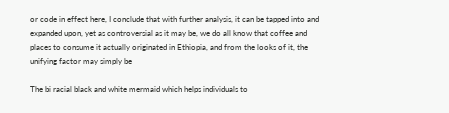or code in effect here, I conclude that with further analysis, it can be tapped into and expanded upon, yet as controversial as it may be, we do all know that coffee and places to consume it actually originated in Ethiopia, and from the looks of it, the unifying factor may simply be

The bi racial black and white mermaid which helps individuals to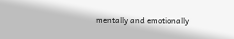mentally and emotionally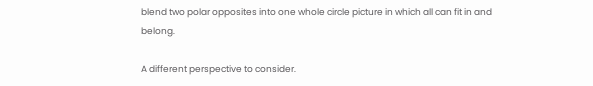blend two polar opposites into one whole circle picture in which all can fit in and belong.

A different perspective to consider.